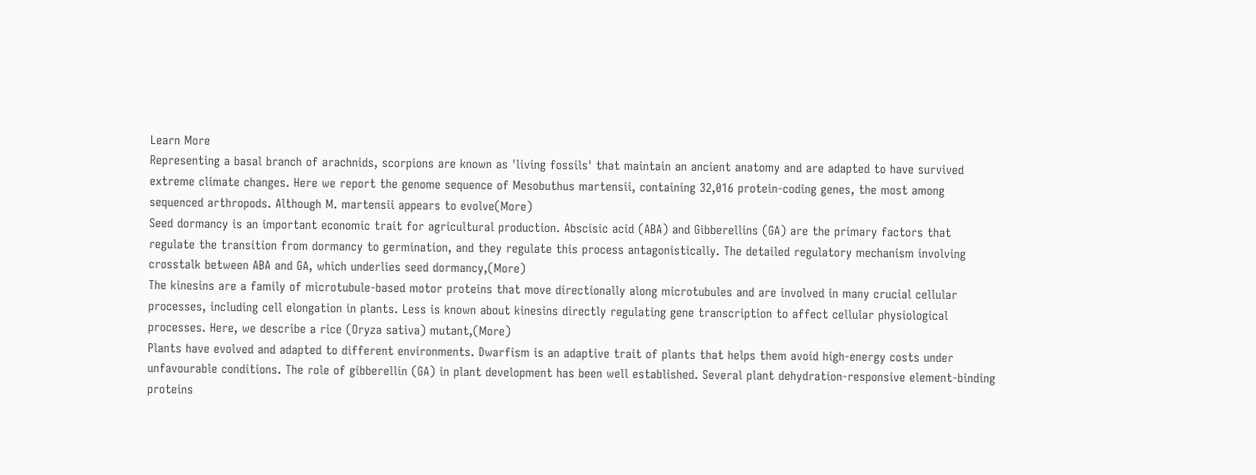Learn More
Representing a basal branch of arachnids, scorpions are known as 'living fossils' that maintain an ancient anatomy and are adapted to have survived extreme climate changes. Here we report the genome sequence of Mesobuthus martensii, containing 32,016 protein-coding genes, the most among sequenced arthropods. Although M. martensii appears to evolve(More)
Seed dormancy is an important economic trait for agricultural production. Abscisic acid (ABA) and Gibberellins (GA) are the primary factors that regulate the transition from dormancy to germination, and they regulate this process antagonistically. The detailed regulatory mechanism involving crosstalk between ABA and GA, which underlies seed dormancy,(More)
The kinesins are a family of microtubule-based motor proteins that move directionally along microtubules and are involved in many crucial cellular processes, including cell elongation in plants. Less is known about kinesins directly regulating gene transcription to affect cellular physiological processes. Here, we describe a rice (Oryza sativa) mutant,(More)
Plants have evolved and adapted to different environments. Dwarfism is an adaptive trait of plants that helps them avoid high-energy costs under unfavourable conditions. The role of gibberellin (GA) in plant development has been well established. Several plant dehydration-responsive element-binding proteins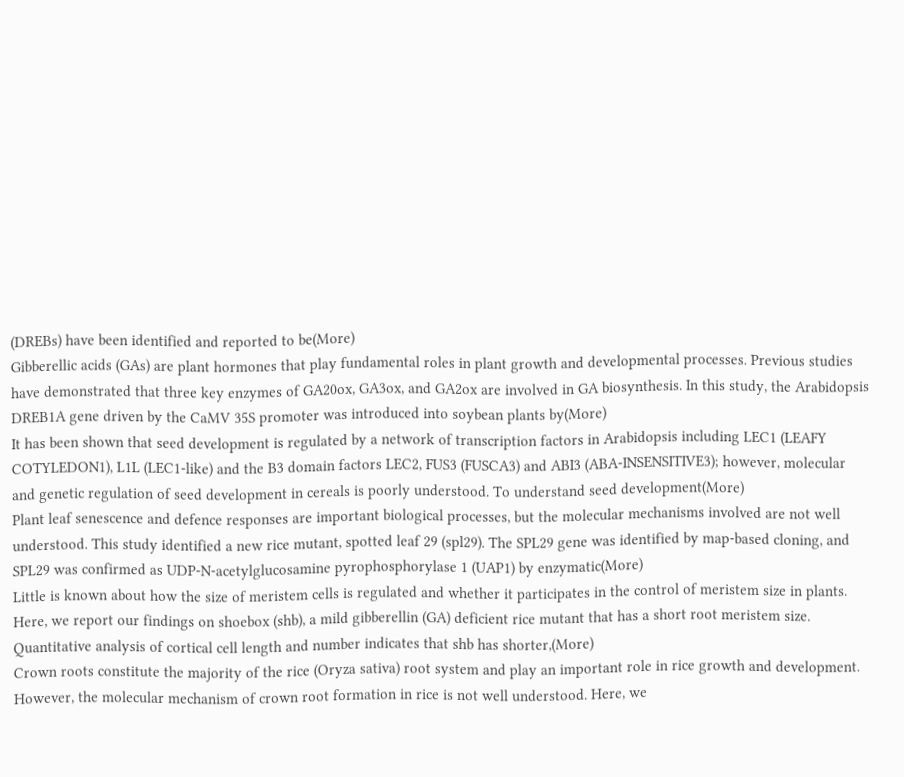(DREBs) have been identified and reported to be(More)
Gibberellic acids (GAs) are plant hormones that play fundamental roles in plant growth and developmental processes. Previous studies have demonstrated that three key enzymes of GA20ox, GA3ox, and GA2ox are involved in GA biosynthesis. In this study, the Arabidopsis DREB1A gene driven by the CaMV 35S promoter was introduced into soybean plants by(More)
It has been shown that seed development is regulated by a network of transcription factors in Arabidopsis including LEC1 (LEAFY COTYLEDON1), L1L (LEC1-like) and the B3 domain factors LEC2, FUS3 (FUSCA3) and ABI3 (ABA-INSENSITIVE3); however, molecular and genetic regulation of seed development in cereals is poorly understood. To understand seed development(More)
Plant leaf senescence and defence responses are important biological processes, but the molecular mechanisms involved are not well understood. This study identified a new rice mutant, spotted leaf 29 (spl29). The SPL29 gene was identified by map-based cloning, and SPL29 was confirmed as UDP-N-acetylglucosamine pyrophosphorylase 1 (UAP1) by enzymatic(More)
Little is known about how the size of meristem cells is regulated and whether it participates in the control of meristem size in plants. Here, we report our findings on shoebox (shb), a mild gibberellin (GA) deficient rice mutant that has a short root meristem size. Quantitative analysis of cortical cell length and number indicates that shb has shorter,(More)
Crown roots constitute the majority of the rice (Oryza sativa) root system and play an important role in rice growth and development. However, the molecular mechanism of crown root formation in rice is not well understood. Here, we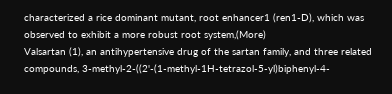characterized a rice dominant mutant, root enhancer1 (ren1-D), which was observed to exhibit a more robust root system,(More)
Valsartan (1), an antihypertensive drug of the sartan family, and three related compounds, 3-methyl-2-((2'-(1-methyl-1H-tetrazol-5-yl)biphenyl-4-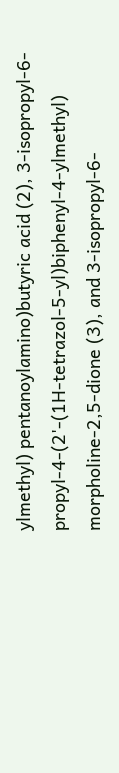ylmethyl) pentanoylamino)butyric acid (2), 3-isopropyl-6-propyl-4-(2'-(1H-tetrazol-5-yl)biphenyl-4-ylmethyl) morpholine-2,5-dione (3), and 3-isopropyl-6-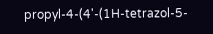propyl-4-(4'-(1H-tetrazol-5-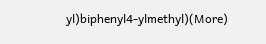yl)biphenyl4-ylmethyl)(More)